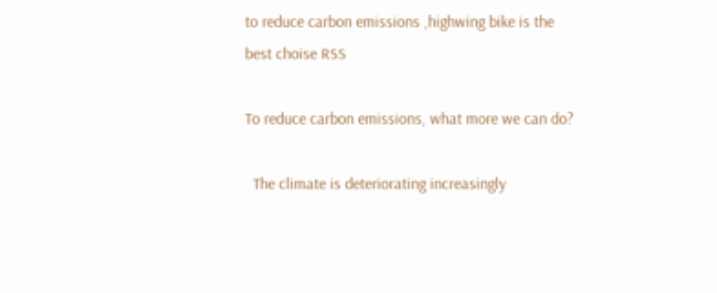to reduce carbon emissions ,highwing bike is the best choise RSS

To reduce carbon emissions, what more we can do?

  The climate is deteriorating increasingly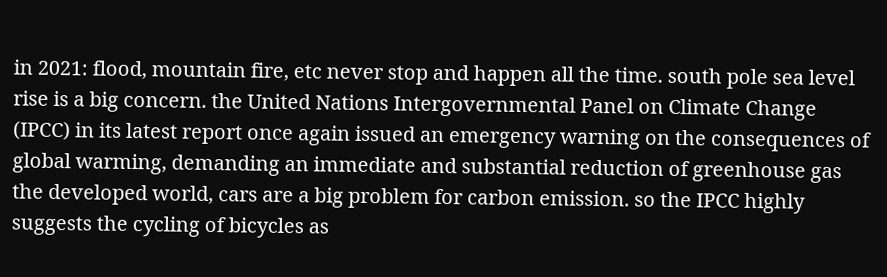in 2021: flood, mountain fire, etc never stop and happen all the time. south pole sea level rise is a big concern. the United Nations Intergovernmental Panel on Climate Change (IPCC) in its latest report once again issued an emergency warning on the consequences of global warming, demanding an immediate and substantial reduction of greenhouse gas the developed world, cars are a big problem for carbon emission. so the IPCC highly suggests the cycling of bicycles as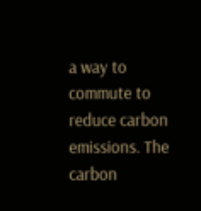a way to commute to reduce carbon emissions. The carbon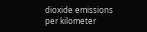dioxide emissions per kilometer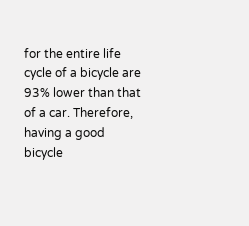for the entire life cycle of a bicycle are 93% lower than that of a car. Therefore, having a good bicycle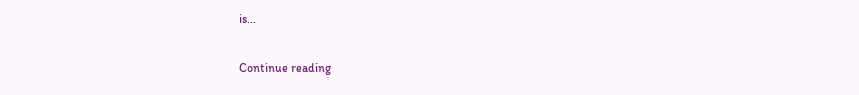is...

Continue reading